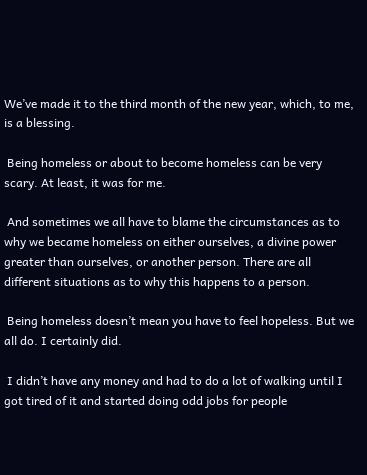We’ve made it to the third month of the new year, which, to me, is a blessing.

 Being homeless or about to become homeless can be very scary. At least, it was for me.

 And sometimes we all have to blame the circumstances as to why we became homeless on either ourselves, a divine power greater than ourselves, or another person. There are all different situations as to why this happens to a person.

 Being homeless doesn’t mean you have to feel hopeless. But we all do. I certainly did.

 I didn’t have any money and had to do a lot of walking until I got tired of it and started doing odd jobs for people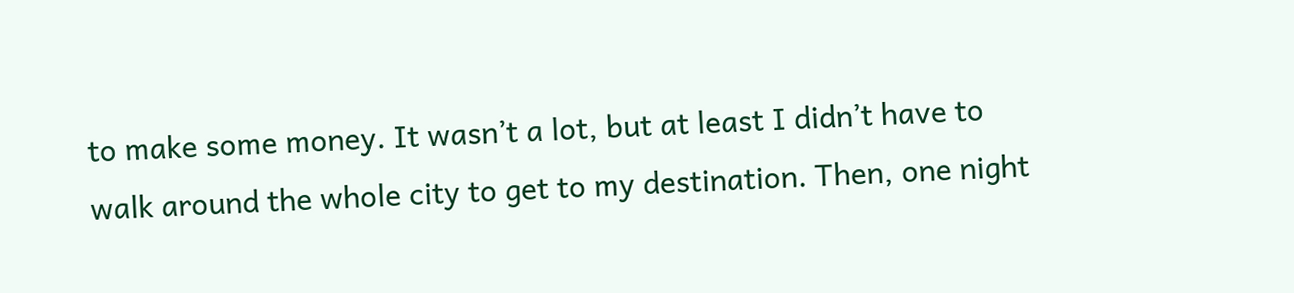to make some money. It wasn’t a lot, but at least I didn’t have to walk around the whole city to get to my destination. Then, one night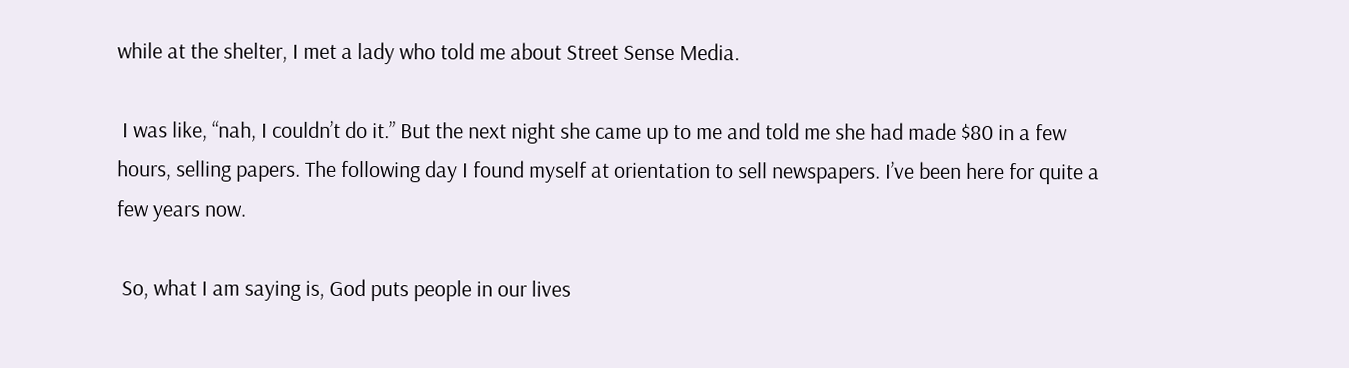while at the shelter, I met a lady who told me about Street Sense Media.

 I was like, “nah, I couldn’t do it.” But the next night she came up to me and told me she had made $80 in a few hours, selling papers. The following day I found myself at orientation to sell newspapers. I’ve been here for quite a few years now.

 So, what I am saying is, God puts people in our lives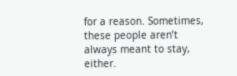for a reason. Sometimes, these people aren’t always meant to stay, either.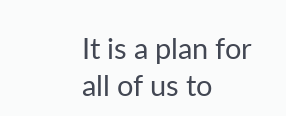It is a plan for all of us to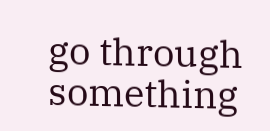go through something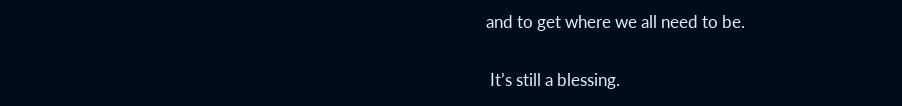and to get where we all need to be.

 It’s still a blessing.